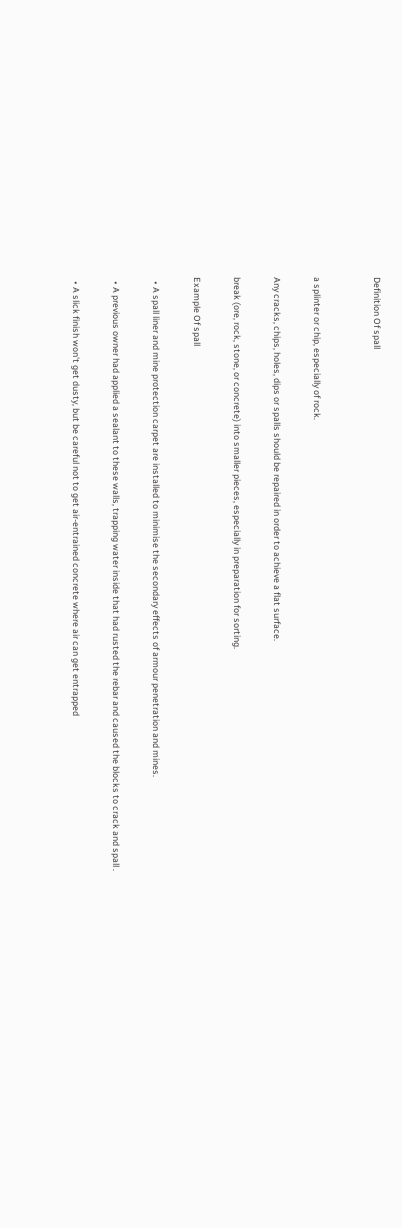Definition Of spall


a splinter or chip, especially of rock.

Any cracks, chips, holes, dips or spalls should be repaired in order to achieve a flat surface.

break (ore, rock, stone, or concrete) into smaller pieces, especially in preparation for sorting.

Example Of spall

  • A spall liner and mine protection carpet are installed to minimise the secondary effects of armour penetration and mines.

  • A previous owner had applied a sealant to these walls, trapping water inside that had rusted the rebar and caused the blocks to crack and spall .

  • A slick finish won't get dusty, but be careful not to get air-entrained concrete where air can get entrapped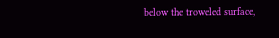below the troweled surface,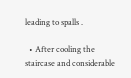leading to spalls .

  • After cooling the staircase and considerable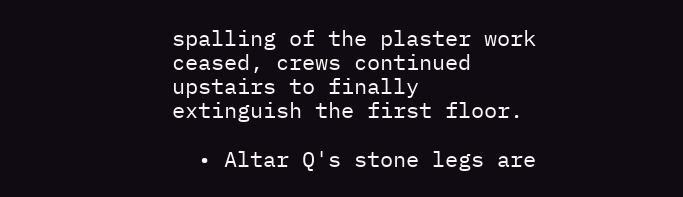spalling of the plaster work ceased, crews continued upstairs to finally extinguish the first floor.

  • Altar Q's stone legs are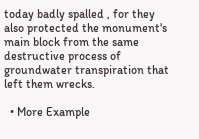today badly spalled , for they also protected the monument's main block from the same destructive process of groundwater transpiration that left them wrecks.

  • More Example